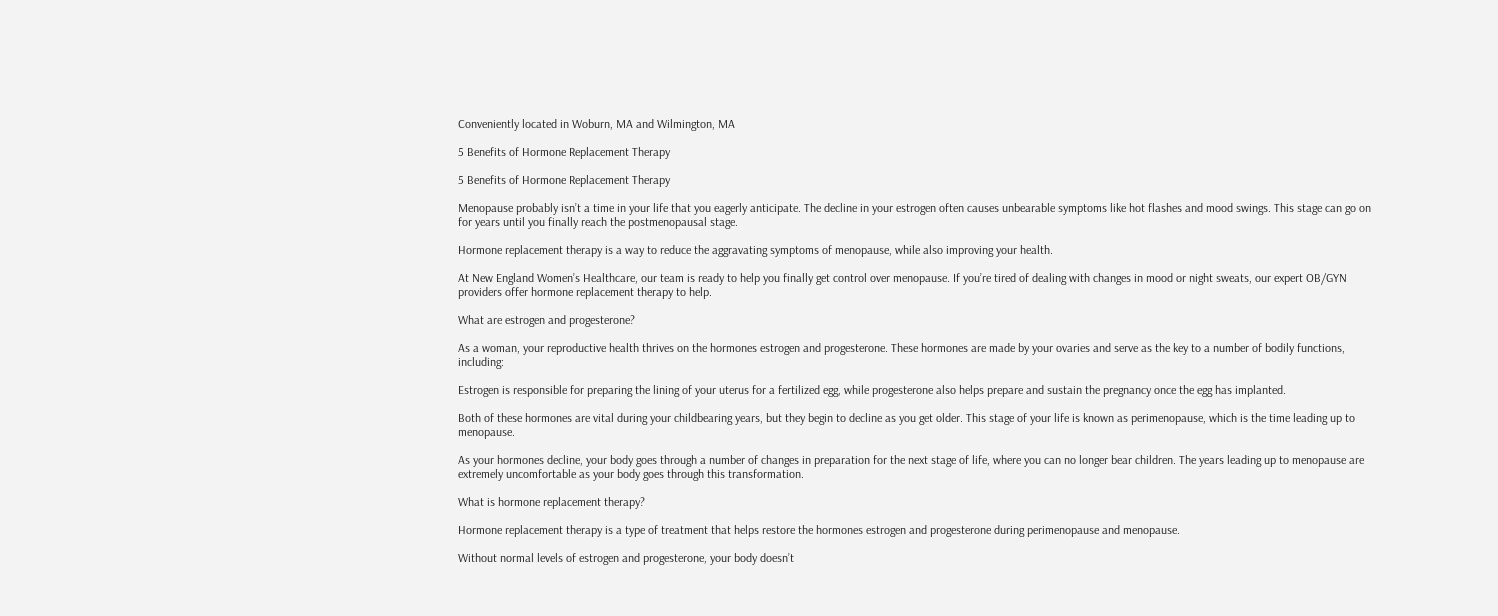Conveniently located in Woburn, MA and Wilmington, MA

5 Benefits of Hormone Replacement Therapy

5 Benefits of Hormone Replacement Therapy

Menopause probably isn’t a time in your life that you eagerly anticipate. The decline in your estrogen often causes unbearable symptoms like hot flashes and mood swings. This stage can go on for years until you finally reach the postmenopausal stage.

Hormone replacement therapy is a way to reduce the aggravating symptoms of menopause, while also improving your health.

At New England Women’s Healthcare, our team is ready to help you finally get control over menopause. If you’re tired of dealing with changes in mood or night sweats, our expert OB/GYN providers offer hormone replacement therapy to help.

What are estrogen and progesterone?

As a woman, your reproductive health thrives on the hormones estrogen and progesterone. These hormones are made by your ovaries and serve as the key to a number of bodily functions, including:

Estrogen is responsible for preparing the lining of your uterus for a fertilized egg, while progesterone also helps prepare and sustain the pregnancy once the egg has implanted.

Both of these hormones are vital during your childbearing years, but they begin to decline as you get older. This stage of your life is known as perimenopause, which is the time leading up to menopause.

As your hormones decline, your body goes through a number of changes in preparation for the next stage of life, where you can no longer bear children. The years leading up to menopause are extremely uncomfortable as your body goes through this transformation.

What is hormone replacement therapy?

Hormone replacement therapy is a type of treatment that helps restore the hormones estrogen and progesterone during perimenopause and menopause.

Without normal levels of estrogen and progesterone, your body doesn’t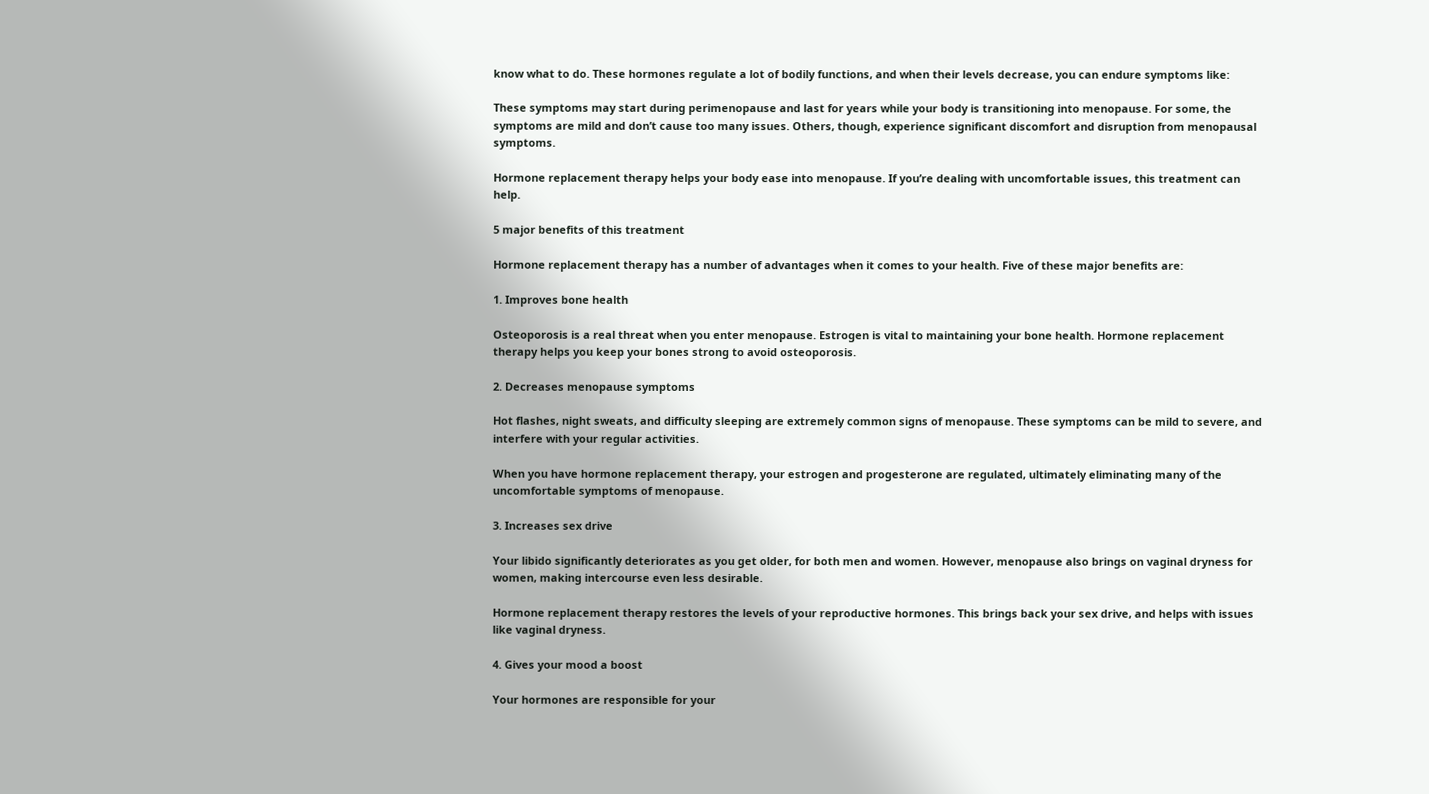know what to do. These hormones regulate a lot of bodily functions, and when their levels decrease, you can endure symptoms like:

These symptoms may start during perimenopause and last for years while your body is transitioning into menopause. For some, the symptoms are mild and don’t cause too many issues. Others, though, experience significant discomfort and disruption from menopausal symptoms.

Hormone replacement therapy helps your body ease into menopause. If you’re dealing with uncomfortable issues, this treatment can help.

5 major benefits of this treatment

Hormone replacement therapy has a number of advantages when it comes to your health. Five of these major benefits are:

1. Improves bone health

Osteoporosis is a real threat when you enter menopause. Estrogen is vital to maintaining your bone health. Hormone replacement therapy helps you keep your bones strong to avoid osteoporosis.

2. Decreases menopause symptoms

Hot flashes, night sweats, and difficulty sleeping are extremely common signs of menopause. These symptoms can be mild to severe, and interfere with your regular activities.

When you have hormone replacement therapy, your estrogen and progesterone are regulated, ultimately eliminating many of the uncomfortable symptoms of menopause.

3. Increases sex drive

Your libido significantly deteriorates as you get older, for both men and women. However, menopause also brings on vaginal dryness for women, making intercourse even less desirable.

Hormone replacement therapy restores the levels of your reproductive hormones. This brings back your sex drive, and helps with issues like vaginal dryness.

4. Gives your mood a boost

Your hormones are responsible for your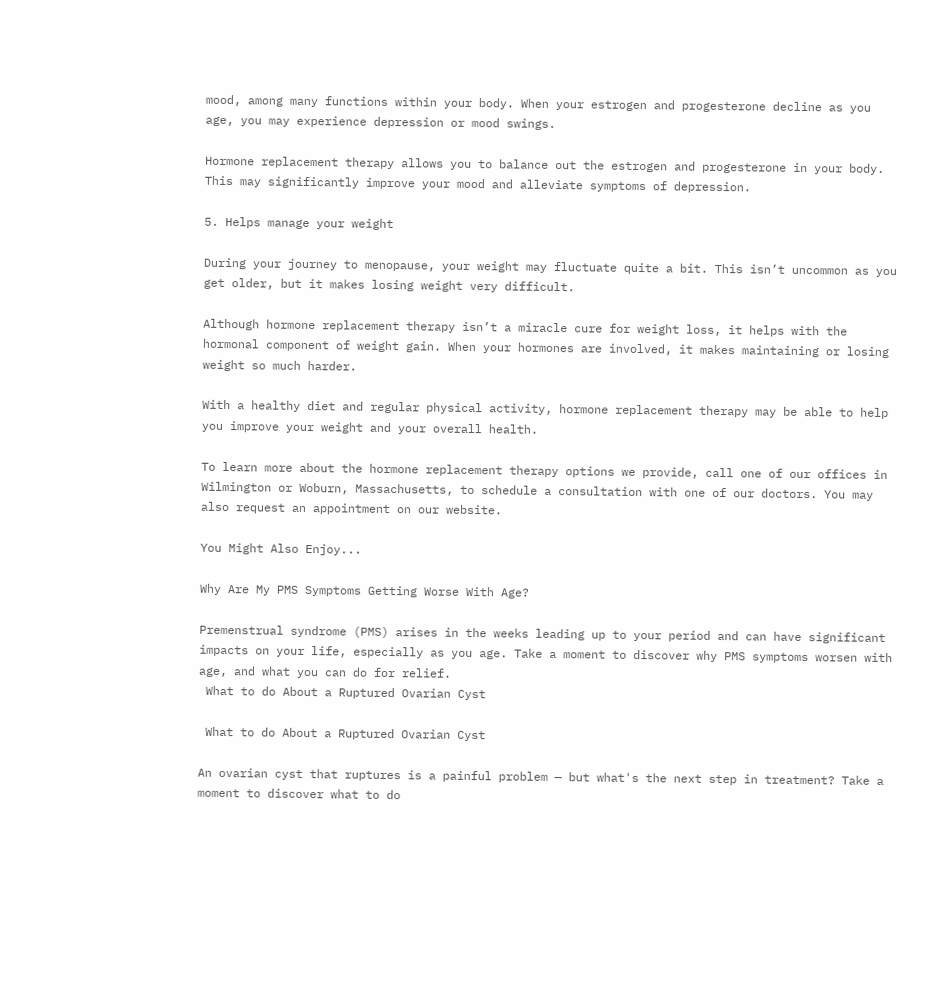mood, among many functions within your body. When your estrogen and progesterone decline as you age, you may experience depression or mood swings.

Hormone replacement therapy allows you to balance out the estrogen and progesterone in your body. This may significantly improve your mood and alleviate symptoms of depression.

5. Helps manage your weight

During your journey to menopause, your weight may fluctuate quite a bit. This isn’t uncommon as you get older, but it makes losing weight very difficult.

Although hormone replacement therapy isn’t a miracle cure for weight loss, it helps with the hormonal component of weight gain. When your hormones are involved, it makes maintaining or losing weight so much harder.

With a healthy diet and regular physical activity, hormone replacement therapy may be able to help you improve your weight and your overall health.

To learn more about the hormone replacement therapy options we provide, call one of our offices in Wilmington or Woburn, Massachusetts, to schedule a consultation with one of our doctors. You may also request an appointment on our website.

You Might Also Enjoy...

Why Are My PMS Symptoms Getting Worse With Age?

Premenstrual syndrome (PMS) arises in the weeks leading up to your period and can have significant impacts on your life, especially as you age. Take a moment to discover why PMS symptoms worsen with age, and what you can do for relief.
 What to do About a Ruptured Ovarian Cyst

 What to do About a Ruptured Ovarian Cyst

An ovarian cyst that ruptures is a painful problem — but what's the next step in treatment? Take a moment to discover what to do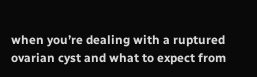when you’re dealing with a ruptured ovarian cyst and what to expect from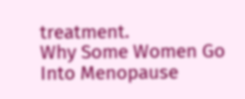treatment.
Why Some Women Go Into Menopause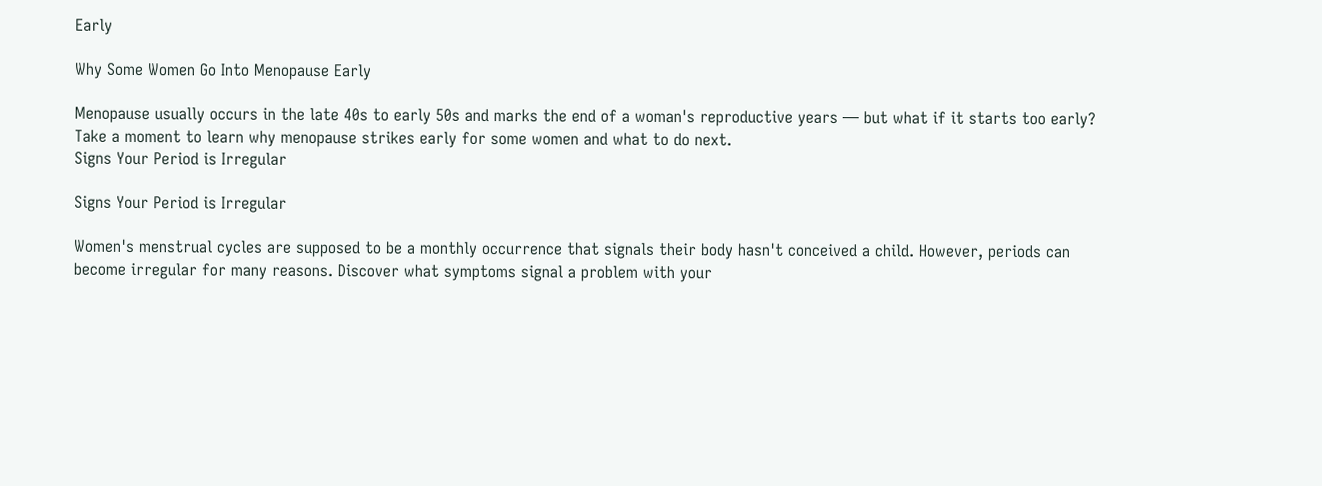Early

Why Some Women Go Into Menopause Early

Menopause usually occurs in the late 40s to early 50s and marks the end of a woman's reproductive years — but what if it starts too early? Take a moment to learn why menopause strikes early for some women and what to do next.
Signs Your Period is Irregular

Signs Your Period is Irregular

Women's menstrual cycles are supposed to be a monthly occurrence that signals their body hasn't conceived a child. However, periods can become irregular for many reasons. Discover what symptoms signal a problem with your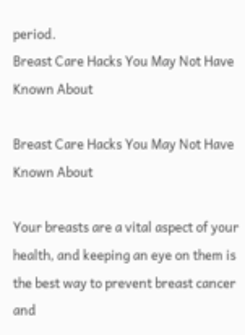period.
Breast Care Hacks You May Not Have Known About

Breast Care Hacks You May Not Have Known About

Your breasts are a vital aspect of your health, and keeping an eye on them is the best way to prevent breast cancer and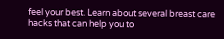feel your best. Learn about several breast care hacks that can help you to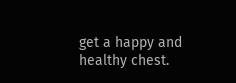get a happy and healthy chest.